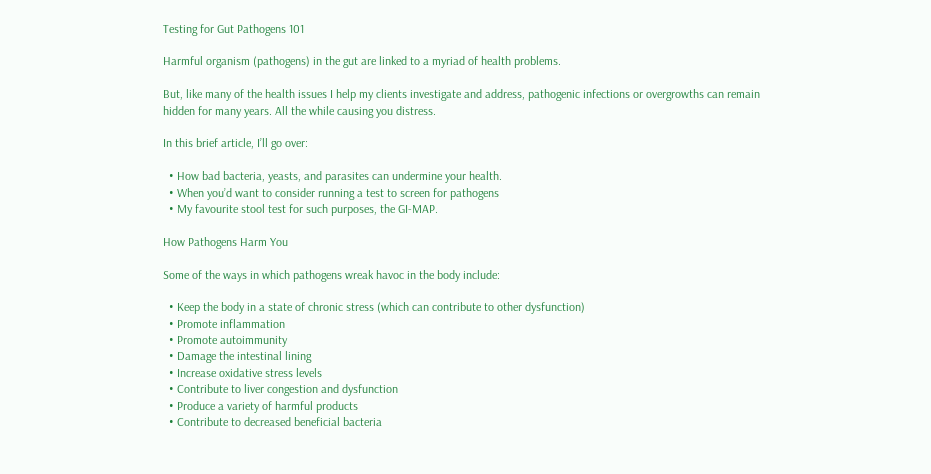Testing for Gut Pathogens 101

Harmful organism (pathogens) in the gut are linked to a myriad of health problems.

But, like many of the health issues I help my clients investigate and address, pathogenic infections or overgrowths can remain hidden for many years. All the while causing you distress.

In this brief article, I’ll go over:

  • How bad bacteria, yeasts, and parasites can undermine your health.
  • When you’d want to consider running a test to screen for pathogens
  • My favourite stool test for such purposes, the GI-MAP.

How Pathogens Harm You

Some of the ways in which pathogens wreak havoc in the body include:

  • Keep the body in a state of chronic stress (which can contribute to other dysfunction)
  • Promote inflammation
  • Promote autoimmunity
  • Damage the intestinal lining
  • Increase oxidative stress levels
  • Contribute to liver congestion and dysfunction
  • Produce a variety of harmful products
  • Contribute to decreased beneficial bacteria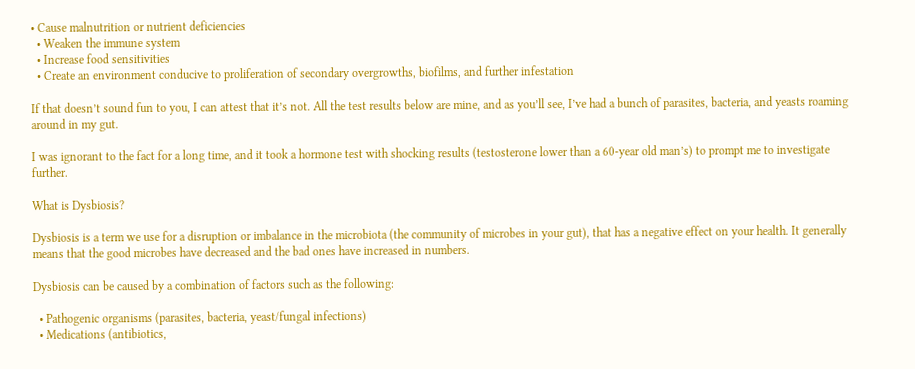• Cause malnutrition or nutrient deficiencies
  • Weaken the immune system
  • Increase food sensitivities
  • Create an environment conducive to proliferation of secondary overgrowths, biofilms, and further infestation

If that doesn’t sound fun to you, I can attest that it’s not. All the test results below are mine, and as you’ll see, I’ve had a bunch of parasites, bacteria, and yeasts roaming around in my gut.

I was ignorant to the fact for a long time, and it took a hormone test with shocking results (testosterone lower than a 60-year old man’s) to prompt me to investigate further.

What is Dysbiosis?

Dysbiosis is a term we use for a disruption or imbalance in the microbiota (the community of microbes in your gut), that has a negative effect on your health. It generally means that the good microbes have decreased and the bad ones have increased in numbers.

Dysbiosis can be caused by a combination of factors such as the following:

  • Pathogenic organisms (parasites, bacteria, yeast/fungal infections)
  • Medications (antibiotics,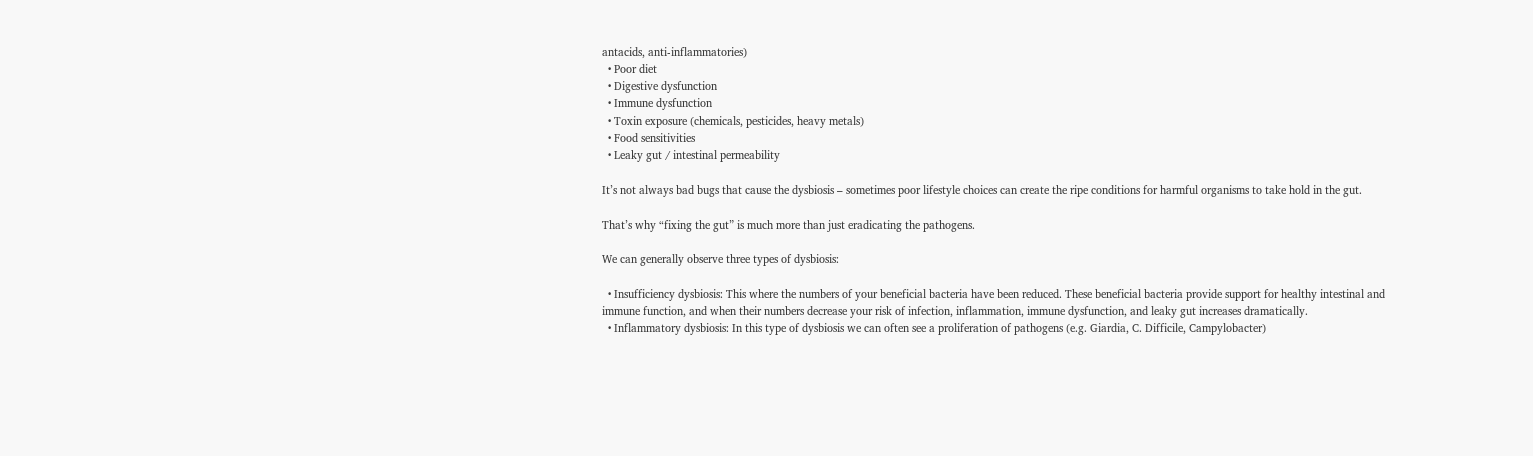antacids, anti-inflammatories)
  • Poor diet
  • Digestive dysfunction
  • Immune dysfunction
  • Toxin exposure (chemicals, pesticides, heavy metals)
  • Food sensitivities
  • Leaky gut / intestinal permeability

It’s not always bad bugs that cause the dysbiosis – sometimes poor lifestyle choices can create the ripe conditions for harmful organisms to take hold in the gut.

That’s why “fixing the gut” is much more than just eradicating the pathogens.

We can generally observe three types of dysbiosis:

  • Insufficiency dysbiosis: This where the numbers of your beneficial bacteria have been reduced. These beneficial bacteria provide support for healthy intestinal and immune function, and when their numbers decrease your risk of infection, inflammation, immune dysfunction, and leaky gut increases dramatically.
  • Inflammatory dysbiosis: In this type of dysbiosis we can often see a proliferation of pathogens (e.g. Giardia, C. Difficile, Campylobacter)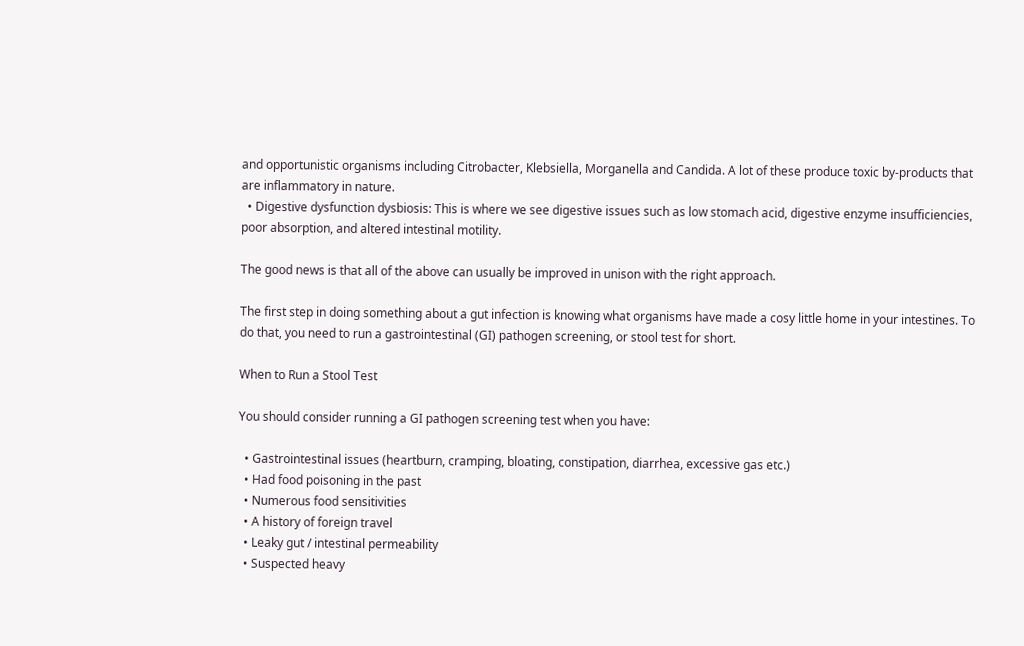and opportunistic organisms including Citrobacter, Klebsiella, Morganella and Candida. A lot of these produce toxic by-products that are inflammatory in nature.
  • Digestive dysfunction dysbiosis: This is where we see digestive issues such as low stomach acid, digestive enzyme insufficiencies, poor absorption, and altered intestinal motility.

The good news is that all of the above can usually be improved in unison with the right approach.

The first step in doing something about a gut infection is knowing what organisms have made a cosy little home in your intestines. To do that, you need to run a gastrointestinal (GI) pathogen screening, or stool test for short.

When to Run a Stool Test

You should consider running a GI pathogen screening test when you have:

  • Gastrointestinal issues (heartburn, cramping, bloating, constipation, diarrhea, excessive gas etc.)
  • Had food poisoning in the past
  • Numerous food sensitivities
  • A history of foreign travel
  • Leaky gut / intestinal permeability
  • Suspected heavy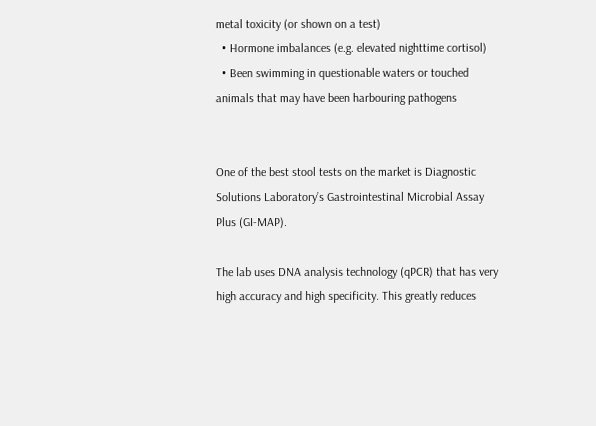metal toxicity (or shown on a test)
  • Hormone imbalances (e.g. elevated nighttime cortisol)
  • Been swimming in questionable waters or touched animals that may have been harbouring pathogens


One of the best stool tests on the market is Diagnostic Solutions Laboratory’s Gastrointestinal Microbial Assay Plus (GI-MAP).

The lab uses DNA analysis technology (qPCR) that has very high accuracy and high specificity. This greatly reduces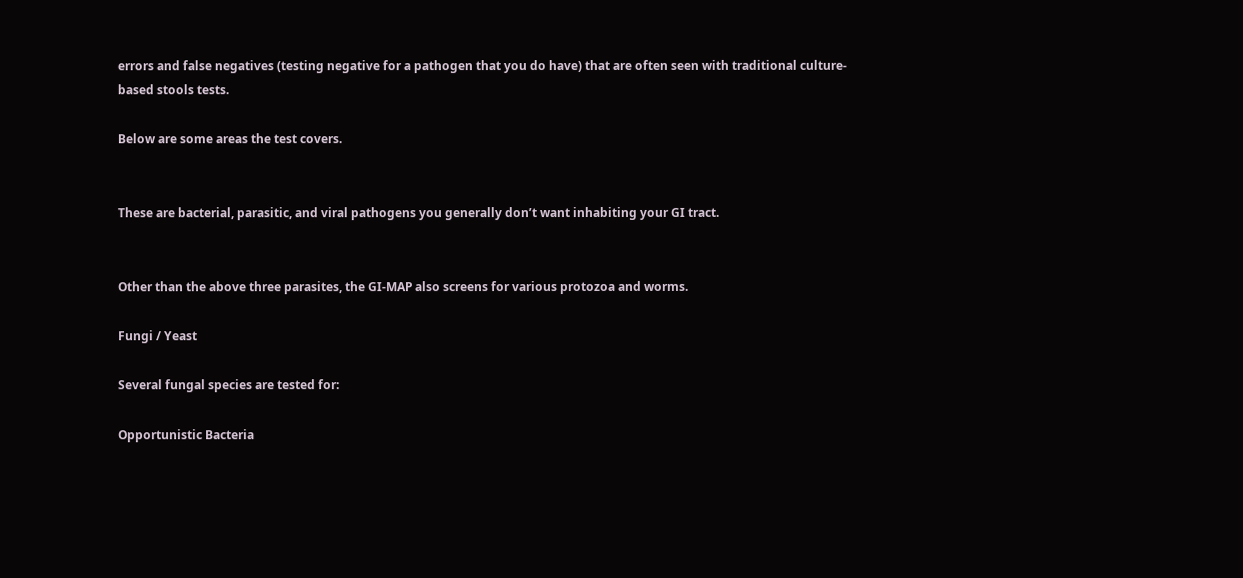errors and false negatives (testing negative for a pathogen that you do have) that are often seen with traditional culture-based stools tests.

Below are some areas the test covers.


These are bacterial, parasitic, and viral pathogens you generally don’t want inhabiting your GI tract.


Other than the above three parasites, the GI-MAP also screens for various protozoa and worms.

Fungi / Yeast

Several fungal species are tested for:

Opportunistic Bacteria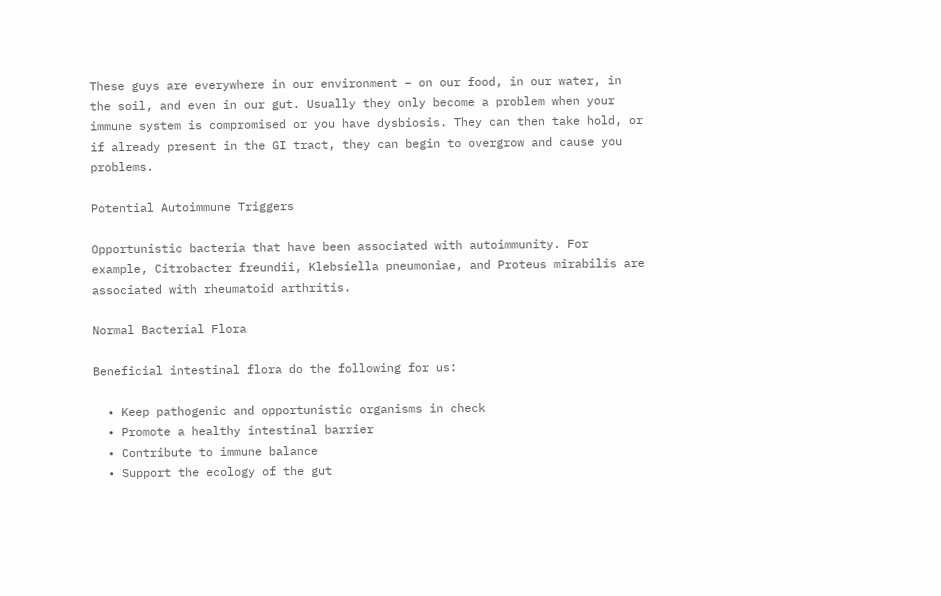These guys are everywhere in our environment – on our food, in our water, in the soil, and even in our gut. Usually they only become a problem when your immune system is compromised or you have dysbiosis. They can then take hold, or if already present in the GI tract, they can begin to overgrow and cause you problems.

Potential Autoimmune Triggers

Opportunistic bacteria that have been associated with autoimmunity. For example, Citrobacter freundii, Klebsiella pneumoniae, and Proteus mirabilis are associated with rheumatoid arthritis.

Normal Bacterial Flora

Beneficial intestinal flora do the following for us:

  • Keep pathogenic and opportunistic organisms in check
  • Promote a healthy intestinal barrier
  • Contribute to immune balance
  • Support the ecology of the gut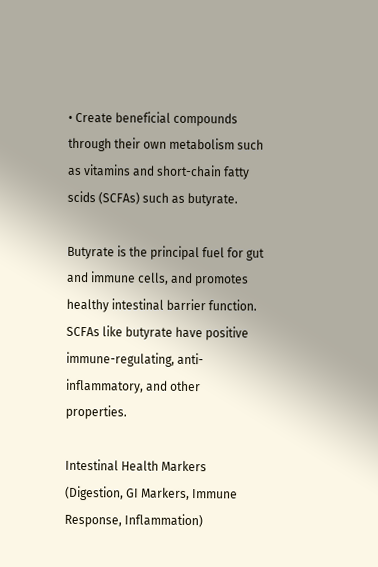• Create beneficial compounds through their own metabolism such as vitamins and short-chain fatty scids (SCFAs) such as butyrate.

Butyrate is the principal fuel for gut and immune cells, and promotes healthy intestinal barrier function. SCFAs like butyrate have positive immune-regulating, anti-inflammatory, and other properties.

Intestinal Health Markers (Digestion, GI Markers, Immune Response, Inflammation)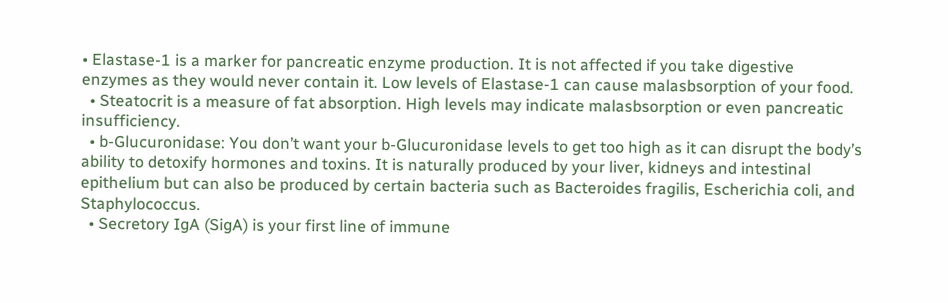• Elastase-1 is a marker for pancreatic enzyme production. It is not affected if you take digestive enzymes as they would never contain it. Low levels of Elastase-1 can cause malasbsorption of your food.
  • Steatocrit is a measure of fat absorption. High levels may indicate malasbsorption or even pancreatic insufficiency.
  • b-Glucuronidase: You don’t want your b-Glucuronidase levels to get too high as it can disrupt the body’s ability to detoxify hormones and toxins. It is naturally produced by your liver, kidneys and intestinal epithelium but can also be produced by certain bacteria such as Bacteroides fragilis, Escherichia coli, and Staphylococcus.
  • Secretory IgA (SigA) is your first line of immune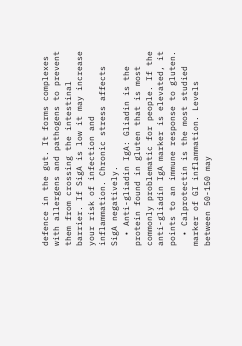defence in the gut. It forms complexes with allergens and pathogens to prevent them from crossing the intestinal barrier. If SigA is low it may increase your risk of infection and inflammation. Chronic stress affects SigA negatively.
  • Anti-gliadin IgA: Gliadin is the protein found in gluten that is most commonly problematic for people. If the anti-gliadin IgA marker is elevated, it points to an immune response to gluten.
  • Calprotectin is the most studied marker of GI inflammation. Levels between 50-150 may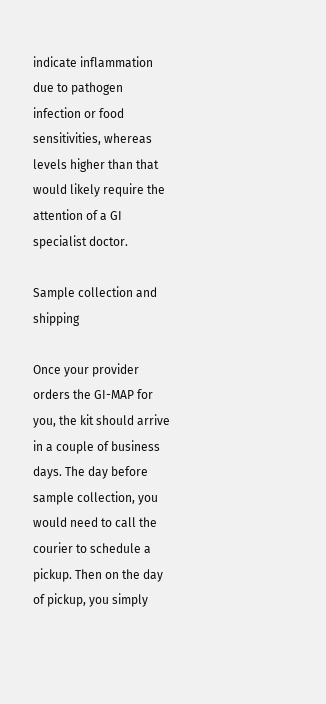indicate inflammation due to pathogen infection or food sensitivities, whereas levels higher than that would likely require the attention of a GI specialist doctor.

Sample collection and shipping

Once your provider orders the GI-MAP for you, the kit should arrive in a couple of business days. The day before sample collection, you would need to call the courier to schedule a pickup. Then on the day of pickup, you simply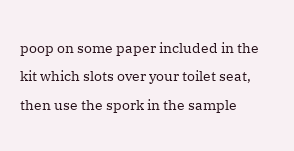poop on some paper included in the kit which slots over your toilet seat, then use the spork in the sample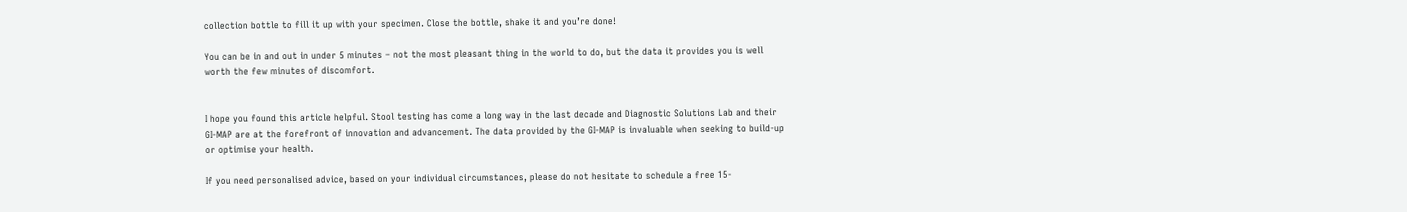collection bottle to fill it up with your specimen. Close the bottle, shake it and you’re done!

You can be in and out in under 5 minutes – not the most pleasant thing in the world to do, but the data it provides you is well worth the few minutes of discomfort.


I hope you found this article helpful. Stool testing has come a long way in the last decade and Diagnostic Solutions Lab and their GI-MAP are at the forefront of innovation and advancement. The data provided by the GI-MAP is invaluable when seeking to build-up or optimise your health.

If you need personalised advice, based on your individual circumstances, please do not hesitate to schedule a free 15-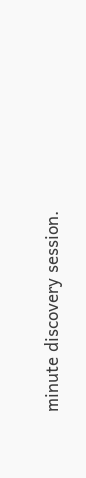minute discovery session.